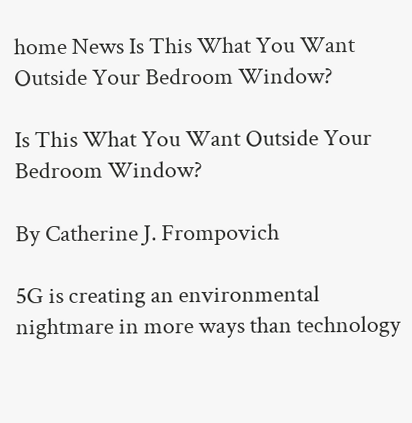home News Is This What You Want Outside Your Bedroom Window?

Is This What You Want Outside Your Bedroom Window?

By Catherine J. Frompovich

5G is creating an environmental nightmare in more ways than technology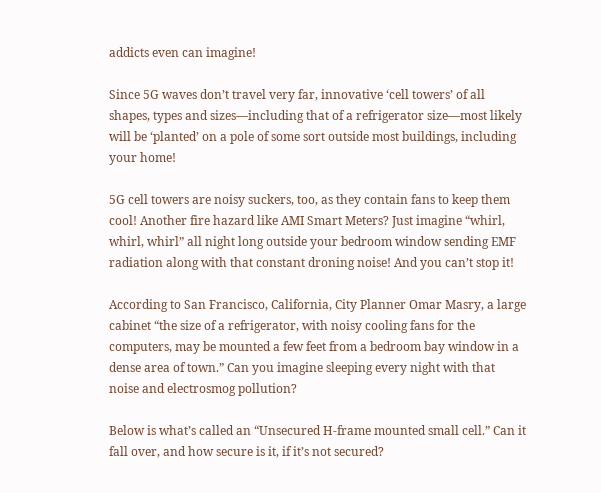addicts even can imagine!

Since 5G waves don’t travel very far, innovative ‘cell towers’ of all shapes, types and sizes—including that of a refrigerator size—most likely will be ‘planted’ on a pole of some sort outside most buildings, including your home!

5G cell towers are noisy suckers, too, as they contain fans to keep them cool! Another fire hazard like AMI Smart Meters? Just imagine “whirl, whirl, whirl” all night long outside your bedroom window sending EMF radiation along with that constant droning noise! And you can’t stop it!

According to San Francisco, California, City Planner Omar Masry, a large cabinet “the size of a refrigerator, with noisy cooling fans for the computers, may be mounted a few feet from a bedroom bay window in a dense area of town.” Can you imagine sleeping every night with that noise and electrosmog pollution?

Below is what’s called an “Unsecured H-frame mounted small cell.” Can it fall over, and how secure is it, if it’s not secured?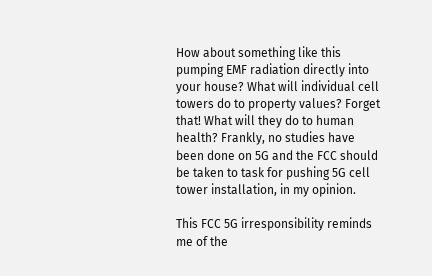How about something like this pumping EMF radiation directly into your house? What will individual cell towers do to property values? Forget that! What will they do to human health? Frankly, no studies have been done on 5G and the FCC should be taken to task for pushing 5G cell tower installation, in my opinion.

This FCC 5G irresponsibility reminds me of the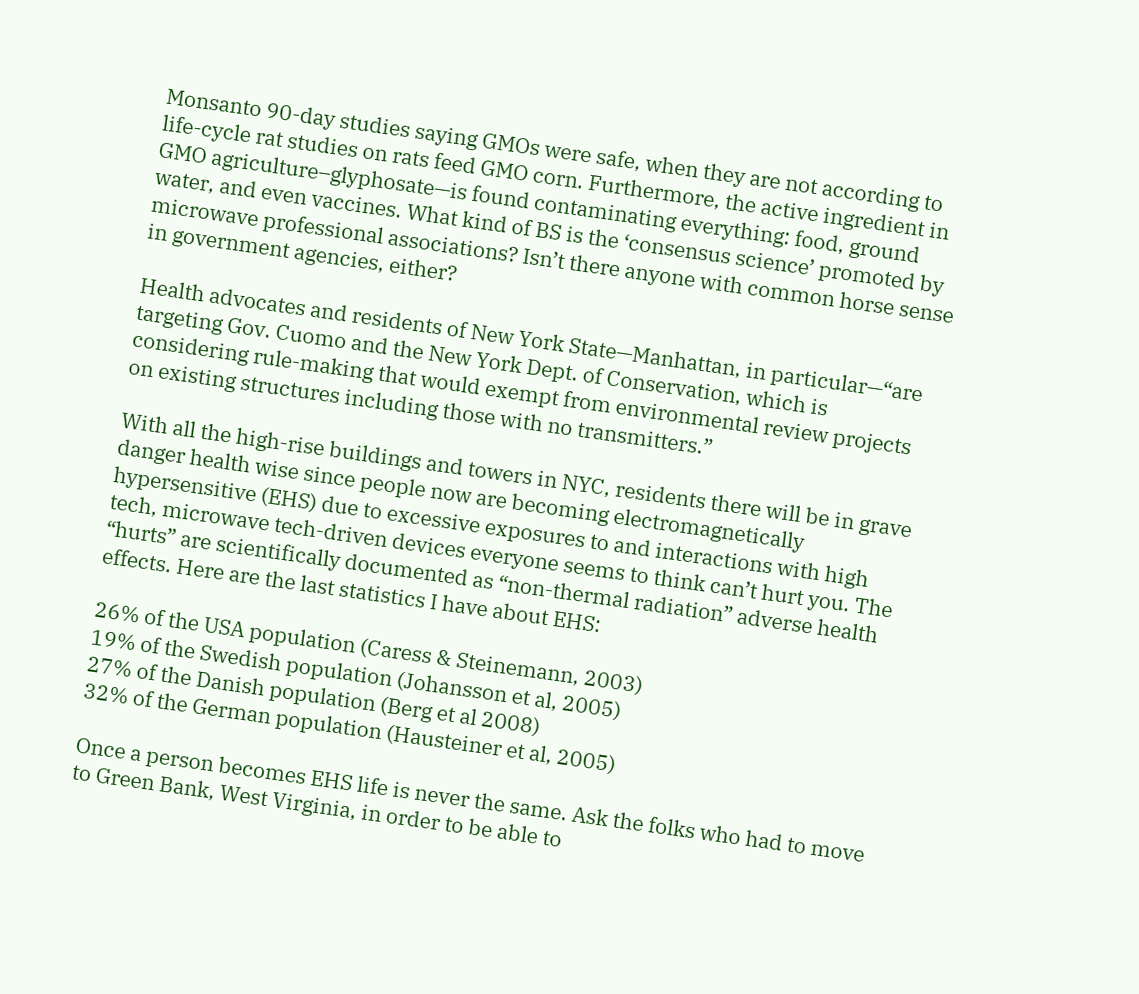Monsanto 90-day studies saying GMOs were safe, when they are not according to life-cycle rat studies on rats feed GMO corn. Furthermore, the active ingredient in GMO agriculture–glyphosate—is found contaminating everything: food, ground water, and even vaccines. What kind of BS is the ‘consensus science’ promoted by microwave professional associations? Isn’t there anyone with common horse sense in government agencies, either?

Health advocates and residents of New York State—Manhattan, in particular—“are targeting Gov. Cuomo and the New York Dept. of Conservation, which is considering rule-making that would exempt from environmental review projects on existing structures including those with no transmitters.”

With all the high-rise buildings and towers in NYC, residents there will be in grave danger health wise since people now are becoming electromagnetically hypersensitive (EHS) due to excessive exposures to and interactions with high tech, microwave tech-driven devices everyone seems to think can’t hurt you. The “hurts” are scientifically documented as “non-thermal radiation” adverse health effects. Here are the last statistics I have about EHS:

26% of the USA population (Caress & Steinemann, 2003)
19% of the Swedish population (Johansson et al, 2005)
27% of the Danish population (Berg et al 2008)
32% of the German population (Hausteiner et al, 2005)

Once a person becomes EHS life is never the same. Ask the folks who had to move to Green Bank, West Virginia, in order to be able to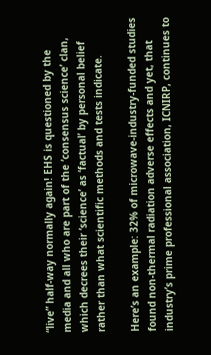“live” half-way normally again! EHS is questioned by the media and all who are part of the ‘consensus science’ clan, which decrees their ‘science’ as ‘factual’ by personal belief rather than what scientific methods and tests indicate.

Here’s an example: 32% of microwave-industry-funded studies found non-thermal radiation adverse effects and yet, that industry’s prime professional association, ICNIRP, continues to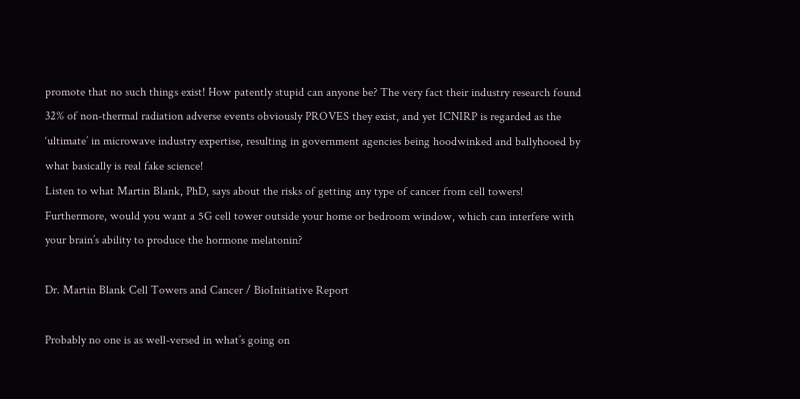promote that no such things exist! How patently stupid can anyone be? The very fact their industry research found 32% of non-thermal radiation adverse events obviously PROVES they exist, and yet ICNIRP is regarded as the ‘ultimate’ in microwave industry expertise, resulting in government agencies being hoodwinked and ballyhooed by what basically is real fake science!
Listen to what Martin Blank, PhD, says about the risks of getting any type of cancer from cell towers! Furthermore, would you want a 5G cell tower outside your home or bedroom window, which can interfere with your brain’s ability to produce the hormone melatonin?

Dr. Martin Blank Cell Towers and Cancer / BioInitiative Report

Probably no one is as well-versed in what’s going on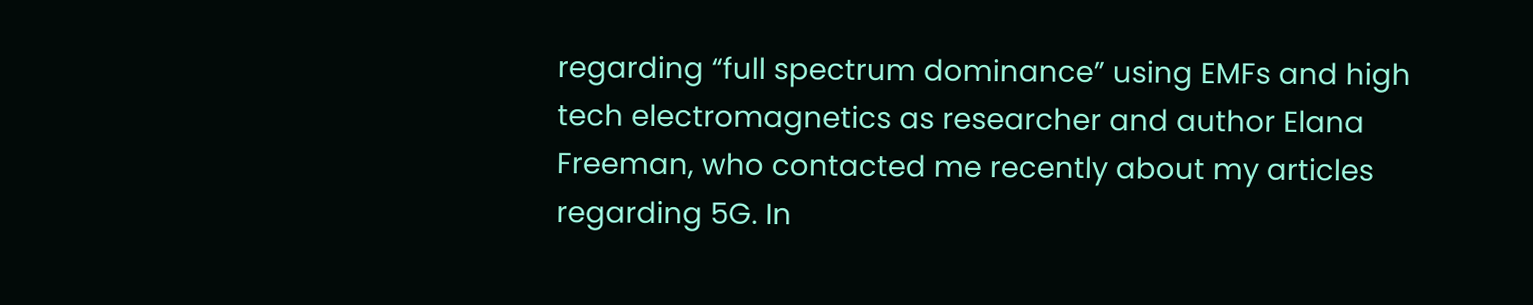regarding “full spectrum dominance” using EMFs and high tech electromagnetics as researcher and author Elana Freeman, who contacted me recently about my articles regarding 5G. In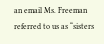an email Ms. Freeman referred to us as “sisters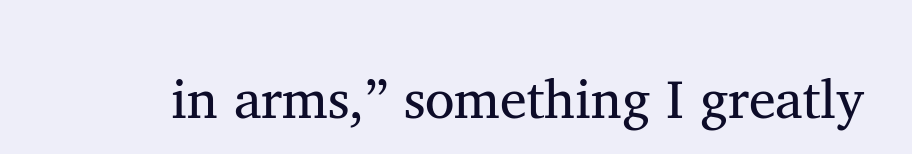in arms,” something I greatly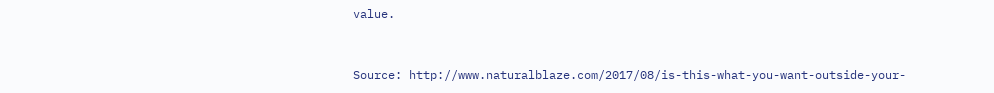value.


Source: http://www.naturalblaze.com/2017/08/is-this-what-you-want-outside-your-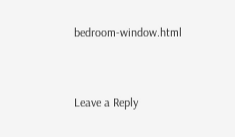bedroom-window.html


Leave a Reply